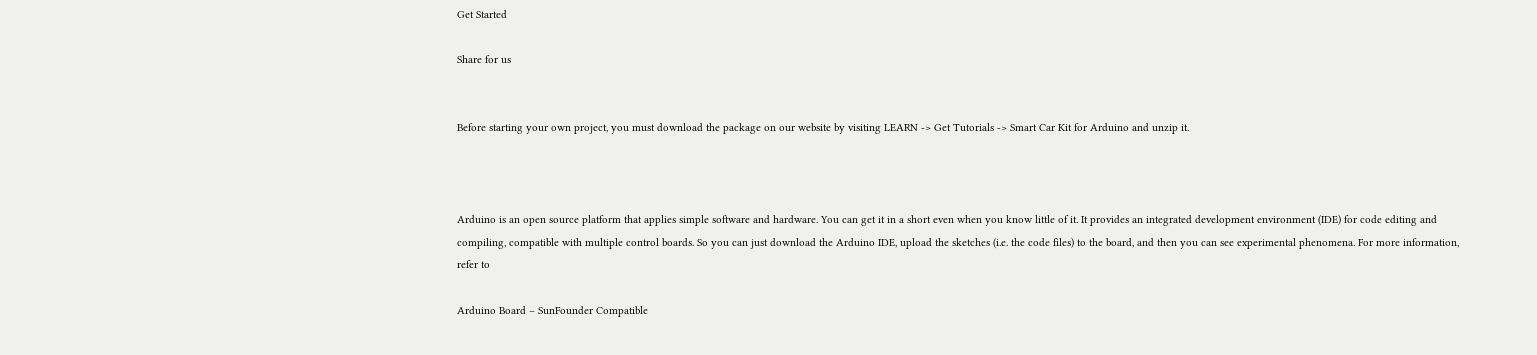Get Started

Share for us


Before starting your own project, you must download the package on our website by visiting LEARN -> Get Tutorials -> Smart Car Kit for Arduino and unzip it.



Arduino is an open source platform that applies simple software and hardware. You can get it in a short even when you know little of it. It provides an integrated development environment (IDE) for code editing and compiling, compatible with multiple control boards. So you can just download the Arduino IDE, upload the sketches (i.e. the code files) to the board, and then you can see experimental phenomena. For more information, refer to

Arduino Board – SunFounder Compatible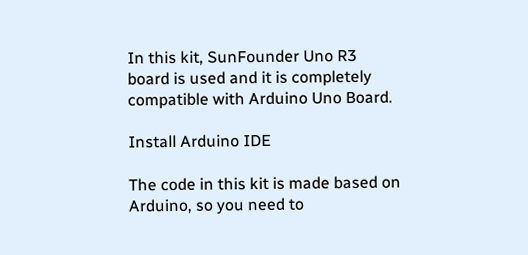In this kit, SunFounder Uno R3 board is used and it is completely compatible with Arduino Uno Board.

Install Arduino IDE

The code in this kit is made based on Arduino, so you need to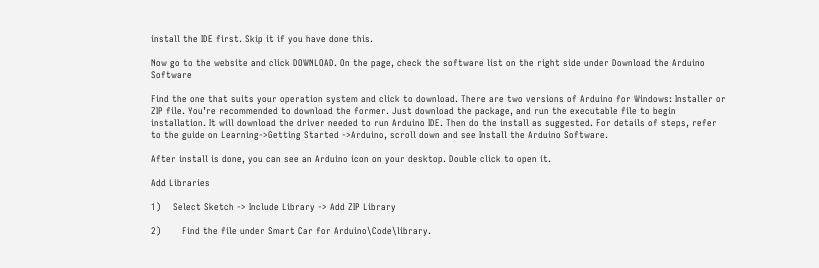install the IDE first. Skip it if you have done this.

Now go to the website and click DOWNLOAD. On the page, check the software list on the right side under Download the Arduino Software

Find the one that suits your operation system and click to download. There are two versions of Arduino for Windows: Installer or ZIP file. You’re recommended to download the former. Just download the package, and run the executable file to begin installation. It will download the driver needed to run Arduino IDE. Then do the install as suggested. For details of steps, refer to the guide on Learning->Getting Started ->Arduino, scroll down and see Install the Arduino Software.

After install is done, you can see an Arduino icon on your desktop. Double click to open it.

Add Libraries

1)    Select Sketch -> Include Library -> Add ZIP Library

2)       Find the file under Smart Car for Arduino\Code\library.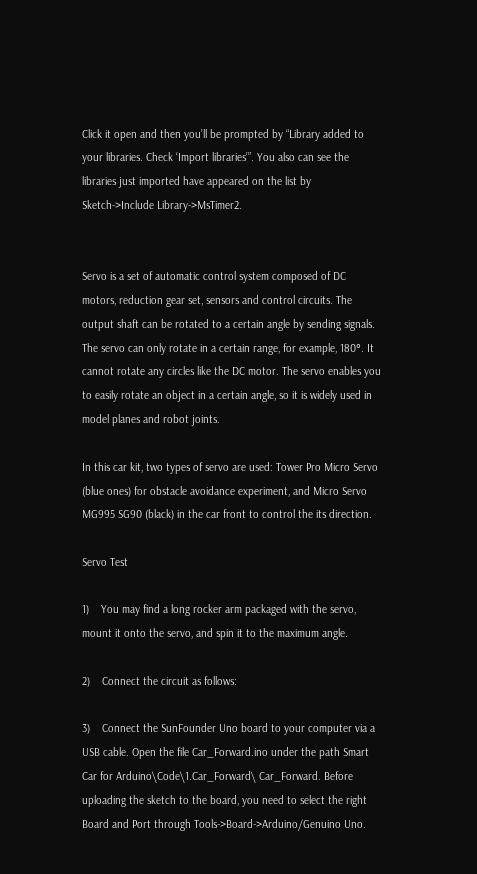Click it open and then you’ll be prompted by “Library added to your libraries. Check ‘Import libraries’”. You also can see the libraries just imported have appeared on the list by Sketch->Include Library->MsTimer2.


Servo is a set of automatic control system composed of DC motors, reduction gear set, sensors and control circuits. The output shaft can be rotated to a certain angle by sending signals. The servo can only rotate in a certain range, for example, 180°. It cannot rotate any circles like the DC motor. The servo enables you to easily rotate an object in a certain angle, so it is widely used in model planes and robot joints.

In this car kit, two types of servo are used: Tower Pro Micro Servo (blue ones) for obstacle avoidance experiment, and Micro Servo MG995 SG90 (black) in the car front to control the its direction.

Servo Test

1)    You may find a long rocker arm packaged with the servo, mount it onto the servo, and spin it to the maximum angle.

2)    Connect the circuit as follows:

3)    Connect the SunFounder Uno board to your computer via a USB cable. Open the file Car_Forward.ino under the path Smart Car for Arduino\Code\1.Car_Forward\ Car_Forward. Before uploading the sketch to the board, you need to select the right Board and Port through Tools->Board->Arduino/Genuino Uno.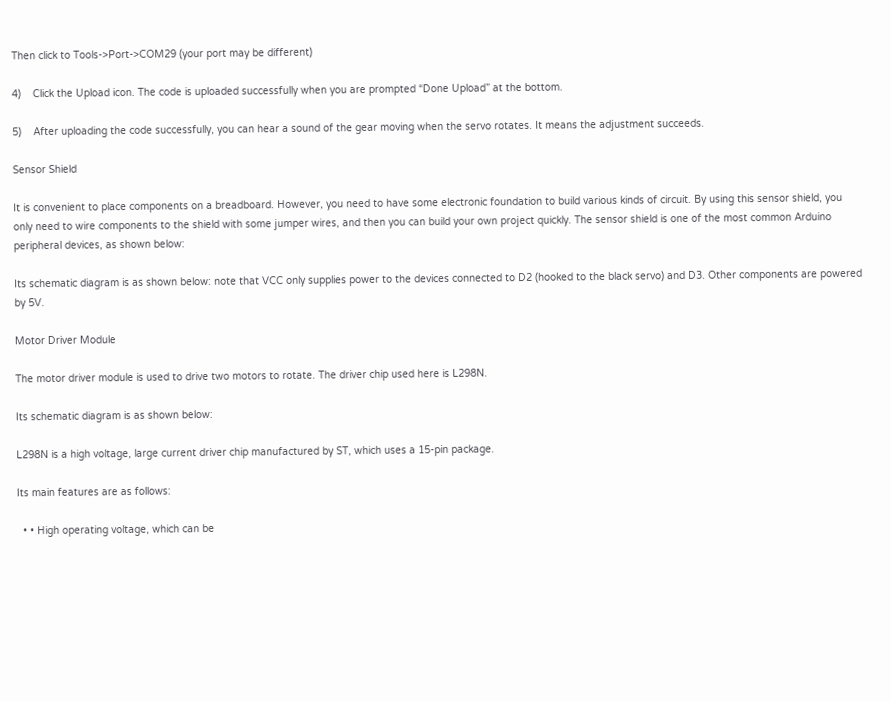Then click to Tools->Port->COM29 (your port may be different)

4)    Click the Upload icon. The code is uploaded successfully when you are prompted “Done Upload” at the bottom.

5)    After uploading the code successfully, you can hear a sound of the gear moving when the servo rotates. It means the adjustment succeeds.

Sensor Shield

It is convenient to place components on a breadboard. However, you need to have some electronic foundation to build various kinds of circuit. By using this sensor shield, you only need to wire components to the shield with some jumper wires, and then you can build your own project quickly. The sensor shield is one of the most common Arduino peripheral devices, as shown below:

Its schematic diagram is as shown below: note that VCC only supplies power to the devices connected to D2 (hooked to the black servo) and D3. Other components are powered by 5V.

Motor Driver Module

The motor driver module is used to drive two motors to rotate. The driver chip used here is L298N.

Its schematic diagram is as shown below:

L298N is a high voltage, large current driver chip manufactured by ST, which uses a 15-pin package.

Its main features are as follows:

  • • High operating voltage, which can be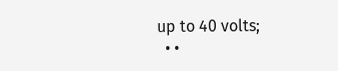up to 40 volts;
  • •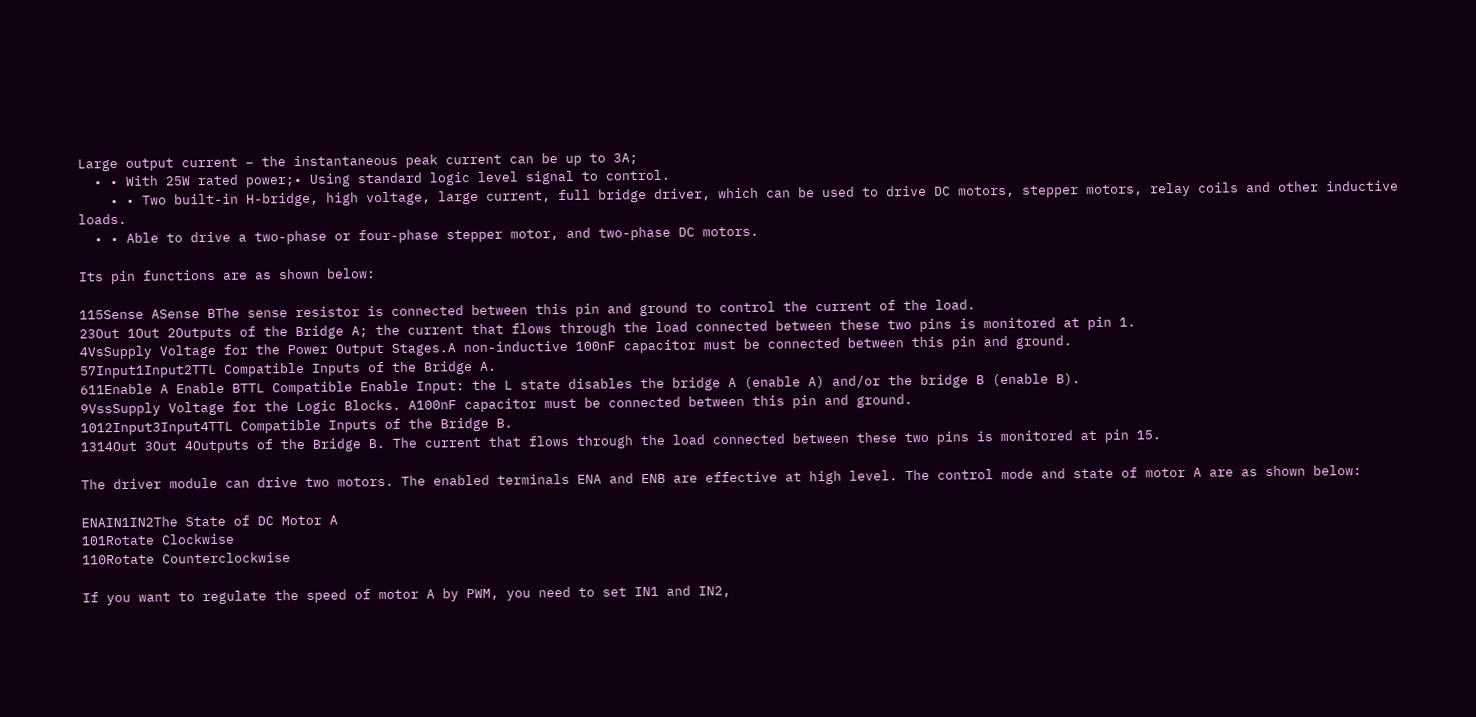Large output current – the instantaneous peak current can be up to 3A;
  • • With 25W rated power;• Using standard logic level signal to control.
    • • Two built-in H-bridge, high voltage, large current, full bridge driver, which can be used to drive DC motors, stepper motors, relay coils and other inductive loads.
  • • Able to drive a two-phase or four-phase stepper motor, and two-phase DC motors.

Its pin functions are as shown below:

115Sense ASense BThe sense resistor is connected between this pin and ground to control the current of the load.
23Out 1Out 2Outputs of the Bridge A; the current that flows through the load connected between these two pins is monitored at pin 1.
4VsSupply Voltage for the Power Output Stages.A non-inductive 100nF capacitor must be connected between this pin and ground.
57Input1Input2TTL Compatible Inputs of the Bridge A.
611Enable A Enable BTTL Compatible Enable Input: the L state disables the bridge A (enable A) and/or the bridge B (enable B).
9VssSupply Voltage for the Logic Blocks. A100nF capacitor must be connected between this pin and ground.
1012Input3Input4TTL Compatible Inputs of the Bridge B.
1314Out 3Out 4Outputs of the Bridge B. The current that flows through the load connected between these two pins is monitored at pin 15.

The driver module can drive two motors. The enabled terminals ENA and ENB are effective at high level. The control mode and state of motor A are as shown below:

ENAIN1IN2The State of DC Motor A
101Rotate Clockwise
110Rotate Counterclockwise

If you want to regulate the speed of motor A by PWM, you need to set IN1 and IN2,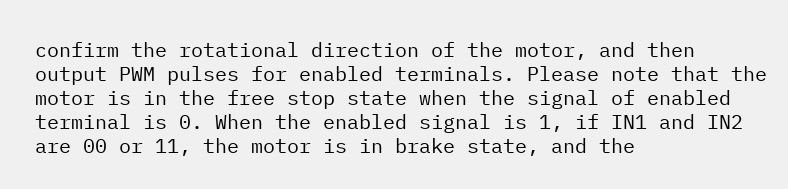confirm the rotational direction of the motor, and then output PWM pulses for enabled terminals. Please note that the motor is in the free stop state when the signal of enabled terminal is 0. When the enabled signal is 1, if IN1 and IN2 are 00 or 11, the motor is in brake state, and the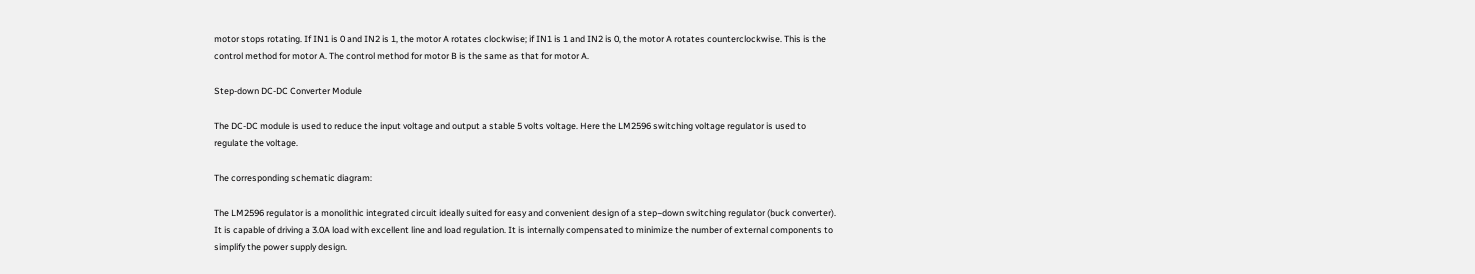motor stops rotating. If IN1 is 0 and IN2 is 1, the motor A rotates clockwise; if IN1 is 1 and IN2 is 0, the motor A rotates counterclockwise. This is the control method for motor A. The control method for motor B is the same as that for motor A.

Step-down DC-DC Converter Module

The DC-DC module is used to reduce the input voltage and output a stable 5 volts voltage. Here the LM2596 switching voltage regulator is used to regulate the voltage.

The corresponding schematic diagram:

The LM2596 regulator is a monolithic integrated circuit ideally suited for easy and convenient design of a step−down switching regulator (buck converter). It is capable of driving a 3.0A load with excellent line and load regulation. It is internally compensated to minimize the number of external components to simplify the power supply design.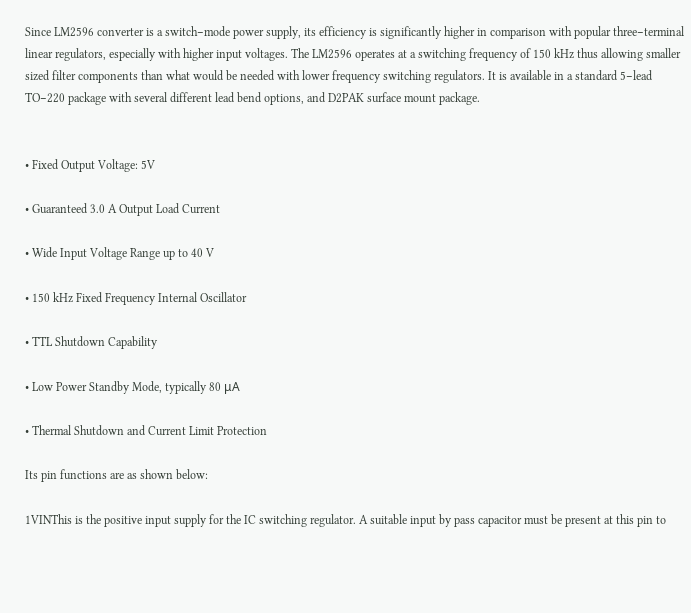Since LM2596 converter is a switch−mode power supply, its efficiency is significantly higher in comparison with popular three−terminal linear regulators, especially with higher input voltages. The LM2596 operates at a switching frequency of 150 kHz thus allowing smaller sized filter components than what would be needed with lower frequency switching regulators. It is available in a standard 5−lead TO−220 package with several different lead bend options, and D2PAK surface mount package.


• Fixed Output Voltage: 5V

• Guaranteed 3.0 A Output Load Current

• Wide Input Voltage Range up to 40 V

• 150 kHz Fixed Frequency Internal Oscillator

• TTL Shutdown Capability

• Low Power Standby Mode, typically 80 μA

• Thermal Shutdown and Current Limit Protection

Its pin functions are as shown below:

1VINThis is the positive input supply for the IC switching regulator. A suitable input by pass capacitor must be present at this pin to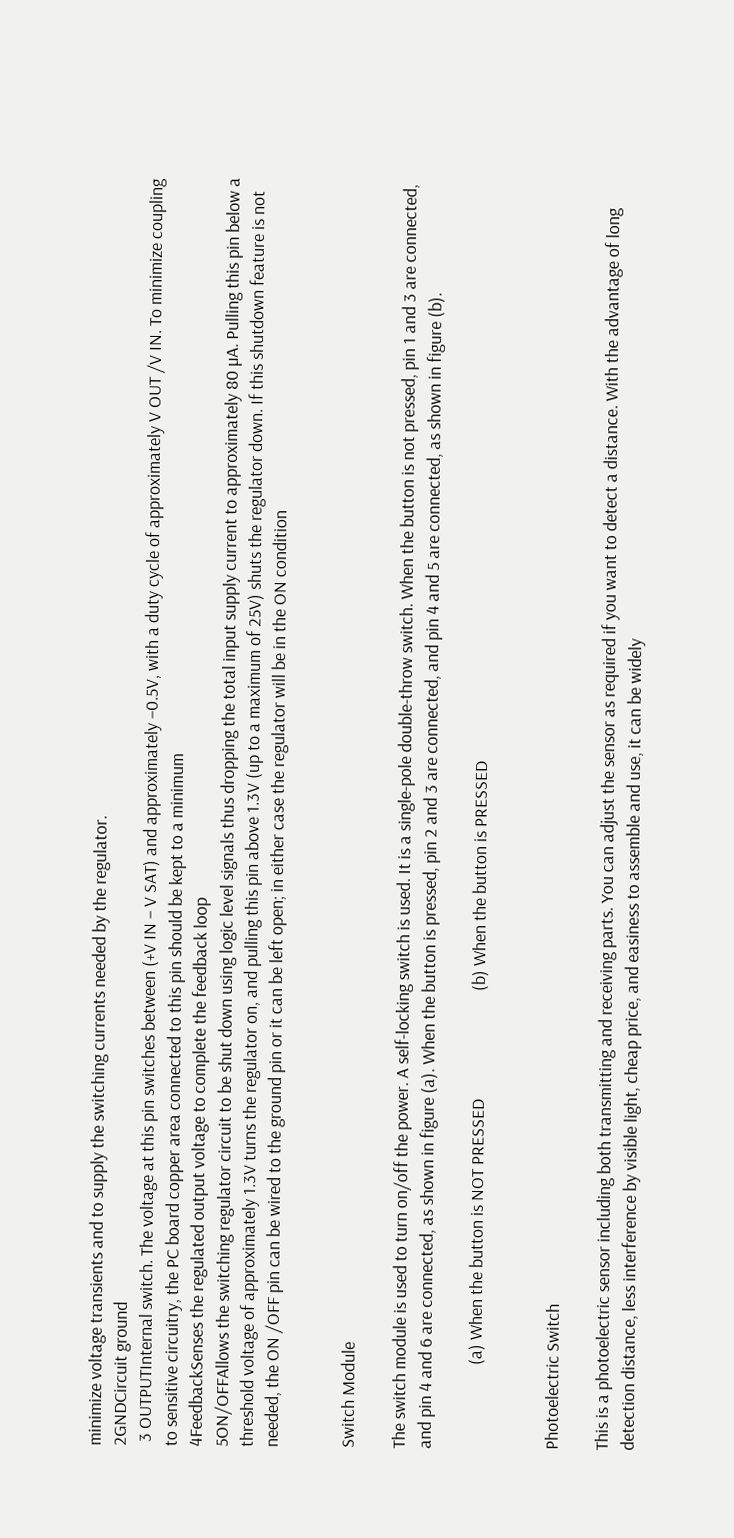minimize voltage transients and to supply the switching currents needed by the regulator.
2GNDCircuit ground
 3 OUTPUTInternal switch. The voltage at this pin switches between (+V IN − V SAT) and approximately −0.5V, with a duty cycle of approximately V OUT /V IN. To minimize coupling to sensitive circuitry, the PC board copper area connected to this pin should be kept to a minimum
4FeedbackSenses the regulated output voltage to complete the feedback loop
5ON/OFFAllows the switching regulator circuit to be shut down using logic level signals thus dropping the total input supply current to approximately 80 µA. Pulling this pin below a threshold voltage of approximately 1.3V turns the regulator on, and pulling this pin above 1.3V (up to a maximum of 25V) shuts the regulator down. If this shutdown feature is not needed, the ON /OFF pin can be wired to the ground pin or it can be left open; in either case the regulator will be in the ON condition


Switch Module

The switch module is used to turn on/off the power. A self-locking switch is used. It is a single-pole double-throw switch. When the button is not pressed, pin 1 and 3 are connected, and pin 4 and 6 are connected, as shown in figure (a). When the button is pressed, pin 2 and 3 are connected, and pin 4 and 5 are connected, as shown in figure (b).

                     (a) When the button is NOT PRESSED                           (b) When the button is PRESSED


Photoelectric Switch

This is a photoelectric sensor including both transmitting and receiving parts. You can adjust the sensor as required if you want to detect a distance. With the advantage of long detection distance, less interference by visible light, cheap price, and easiness to assemble and use, it can be widely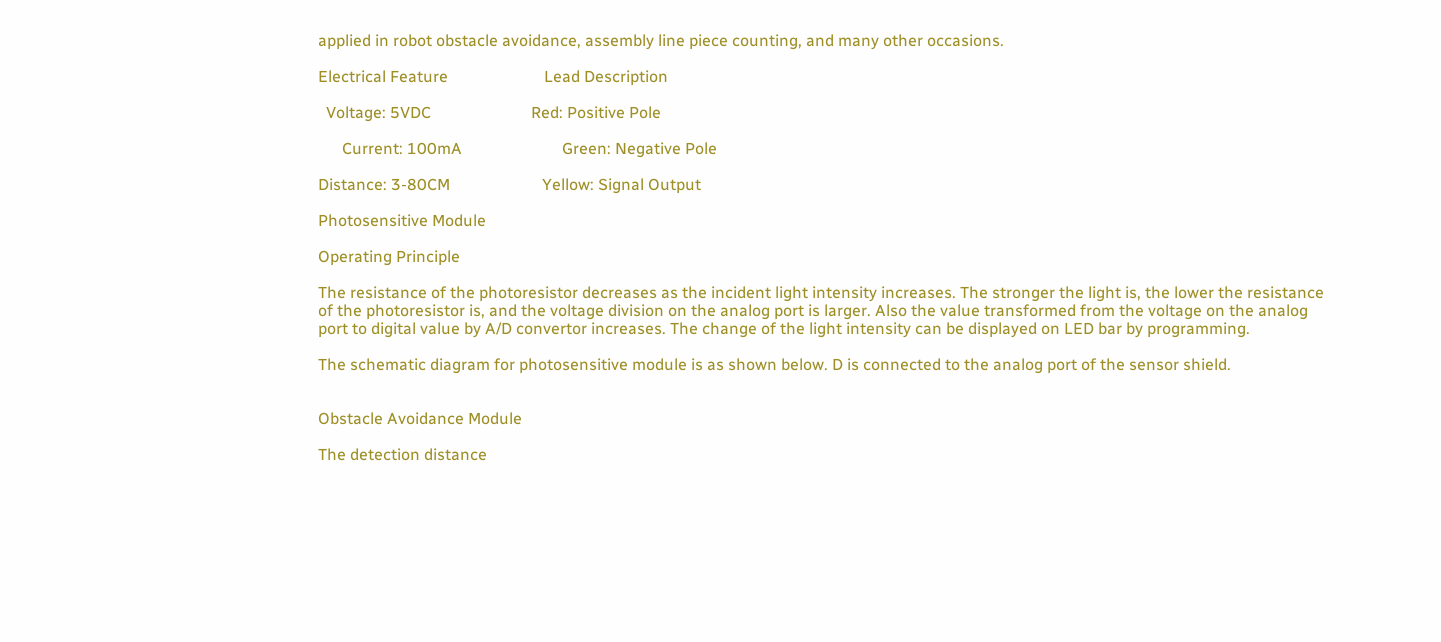applied in robot obstacle avoidance, assembly line piece counting, and many other occasions.

Electrical Feature                        Lead Description

  Voltage: 5VDC                         Red: Positive Pole

      Current: 100mA                         Green: Negative Pole

Distance: 3-80CM                       Yellow: Signal Output

Photosensitive Module

Operating Principle

The resistance of the photoresistor decreases as the incident light intensity increases. The stronger the light is, the lower the resistance of the photoresistor is, and the voltage division on the analog port is larger. Also the value transformed from the voltage on the analog port to digital value by A/D convertor increases. The change of the light intensity can be displayed on LED bar by programming.

The schematic diagram for photosensitive module is as shown below. D is connected to the analog port of the sensor shield.


Obstacle Avoidance Module

The detection distance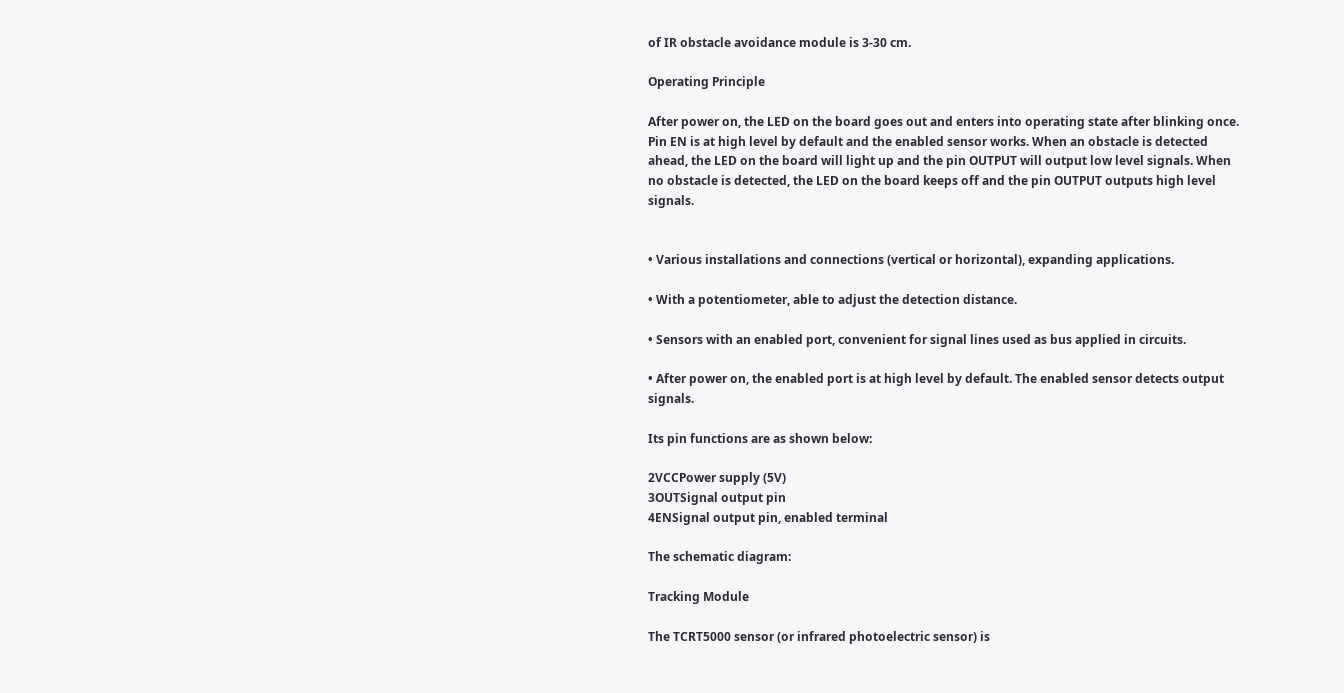of IR obstacle avoidance module is 3-30 cm.

Operating Principle

After power on, the LED on the board goes out and enters into operating state after blinking once. Pin EN is at high level by default and the enabled sensor works. When an obstacle is detected ahead, the LED on the board will light up and the pin OUTPUT will output low level signals. When no obstacle is detected, the LED on the board keeps off and the pin OUTPUT outputs high level signals.


• Various installations and connections (vertical or horizontal), expanding applications.

• With a potentiometer, able to adjust the detection distance.

• Sensors with an enabled port, convenient for signal lines used as bus applied in circuits.

• After power on, the enabled port is at high level by default. The enabled sensor detects output signals.

Its pin functions are as shown below:

2VCCPower supply (5V)
3OUTSignal output pin
4ENSignal output pin, enabled terminal

The schematic diagram:

Tracking Module

The TCRT5000 sensor (or infrared photoelectric sensor) is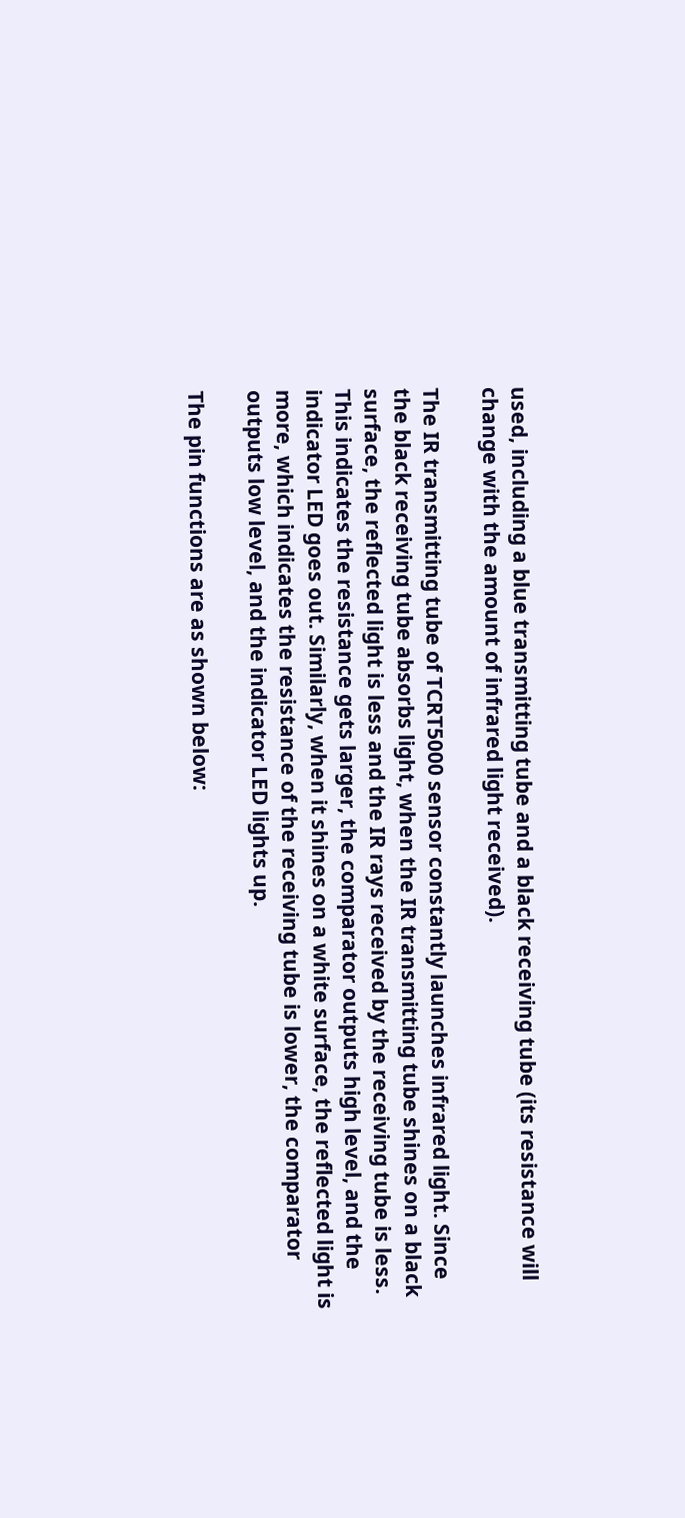used, including a blue transmitting tube and a black receiving tube (its resistance will change with the amount of infrared light received).

The IR transmitting tube of TCRT5000 sensor constantly launches infrared light. Since the black receiving tube absorbs light, when the IR transmitting tube shines on a black surface, the reflected light is less and the IR rays received by the receiving tube is less. This indicates the resistance gets larger, the comparator outputs high level, and the indicator LED goes out. Similarly, when it shines on a white surface, the reflected light is more, which indicates the resistance of the receiving tube is lower, the comparator outputs low level, and the indicator LED lights up.

The pin functions are as shown below: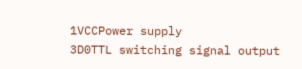1VCCPower supply
3D0TTL switching signal output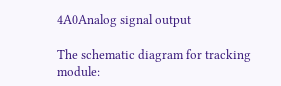4A0Analog signal output

The schematic diagram for tracking module: